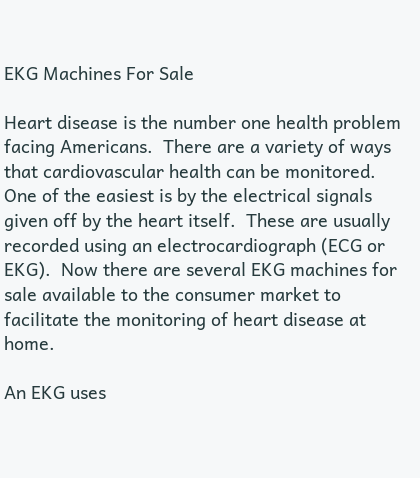EKG Machines For Sale

Heart disease is the number one health problem facing Americans.  There are a variety of ways that cardiovascular health can be monitored.  One of the easiest is by the electrical signals given off by the heart itself.  These are usually recorded using an electrocardiograph (ECG or EKG).  Now there are several EKG machines for sale available to the consumer market to facilitate the monitoring of heart disease at home.

An EKG uses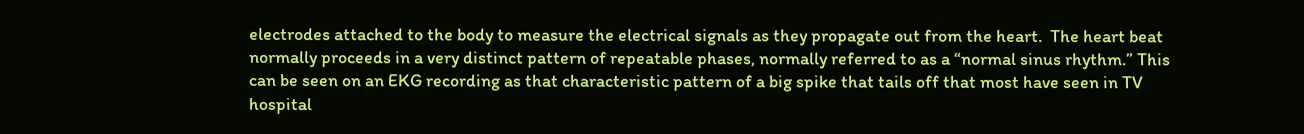electrodes attached to the body to measure the electrical signals as they propagate out from the heart.  The heart beat normally proceeds in a very distinct pattern of repeatable phases, normally referred to as a “normal sinus rhythm.” This can be seen on an EKG recording as that characteristic pattern of a big spike that tails off that most have seen in TV hospital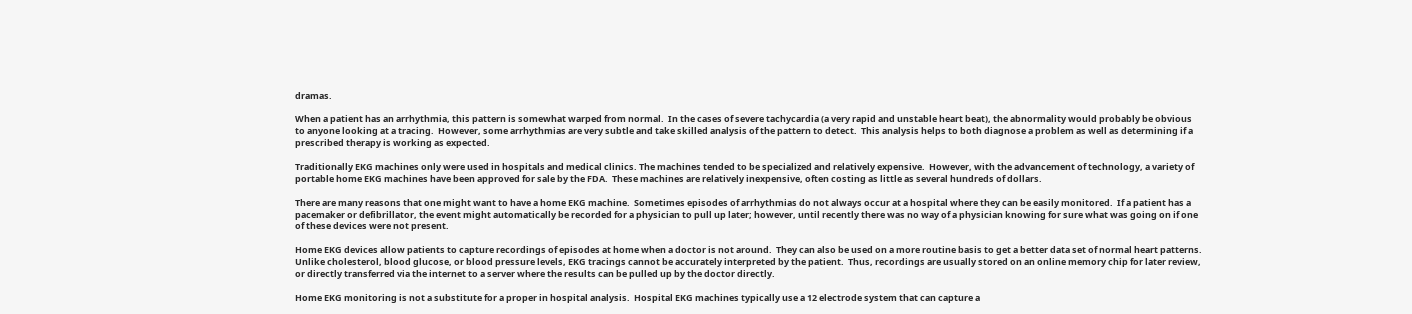dramas.

When a patient has an arrhythmia, this pattern is somewhat warped from normal.  In the cases of severe tachycardia (a very rapid and unstable heart beat), the abnormality would probably be obvious to anyone looking at a tracing.  However, some arrhythmias are very subtle and take skilled analysis of the pattern to detect.  This analysis helps to both diagnose a problem as well as determining if a prescribed therapy is working as expected.

Traditionally EKG machines only were used in hospitals and medical clinics. The machines tended to be specialized and relatively expensive.  However, with the advancement of technology, a variety of portable home EKG machines have been approved for sale by the FDA.  These machines are relatively inexpensive, often costing as little as several hundreds of dollars.

There are many reasons that one might want to have a home EKG machine.  Sometimes episodes of arrhythmias do not always occur at a hospital where they can be easily monitored.  If a patient has a pacemaker or defibrillator, the event might automatically be recorded for a physician to pull up later; however, until recently there was no way of a physician knowing for sure what was going on if one of these devices were not present.

Home EKG devices allow patients to capture recordings of episodes at home when a doctor is not around.  They can also be used on a more routine basis to get a better data set of normal heart patterns.    Unlike cholesterol, blood glucose, or blood pressure levels, EKG tracings cannot be accurately interpreted by the patient.  Thus, recordings are usually stored on an online memory chip for later review, or directly transferred via the internet to a server where the results can be pulled up by the doctor directly.

Home EKG monitoring is not a substitute for a proper in hospital analysis.  Hospital EKG machines typically use a 12 electrode system that can capture a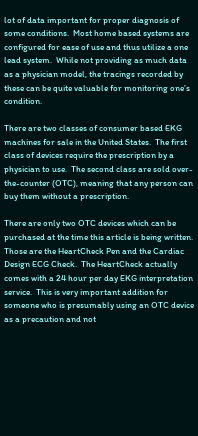lot of data important for proper diagnosis of some conditions.  Most home based systems are configured for ease of use and thus utilize a one lead system.  While not providing as much data as a physician model, the tracings recorded by these can be quite valuable for monitoring one’s condition.

There are two classes of consumer based EKG machines for sale in the United States.  The first class of devices require the prescription by a physician to use.  The second class are sold over-the-counter (OTC), meaning that any person can buy them without a prescription.

There are only two OTC devices which can be purchased at the time this article is being written.  Those are the HeartCheck Pen and the Cardiac Design ECG Check.  The HeartCheck actually comes with a 24 hour per day EKG interpretation service.  This is very important addition for someone who is presumably using an OTC device as a precaution and not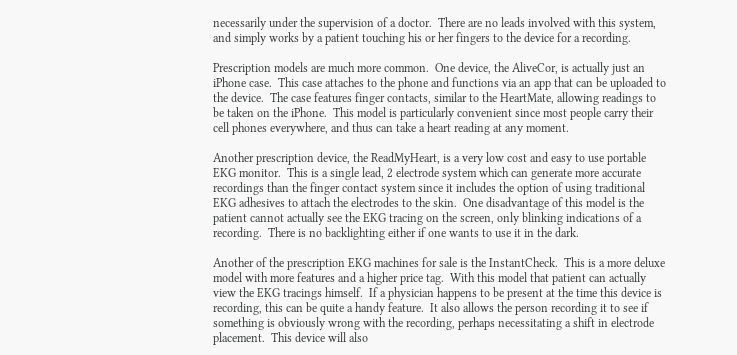necessarily under the supervision of a doctor.  There are no leads involved with this system, and simply works by a patient touching his or her fingers to the device for a recording.

Prescription models are much more common.  One device, the AliveCor, is actually just an iPhone case.  This case attaches to the phone and functions via an app that can be uploaded to the device.  The case features finger contacts, similar to the HeartMate, allowing readings to be taken on the iPhone.  This model is particularly convenient since most people carry their cell phones everywhere, and thus can take a heart reading at any moment.

Another prescription device, the ReadMyHeart, is a very low cost and easy to use portable EKG monitor.  This is a single lead, 2 electrode system which can generate more accurate recordings than the finger contact system since it includes the option of using traditional EKG adhesives to attach the electrodes to the skin.  One disadvantage of this model is the patient cannot actually see the EKG tracing on the screen, only blinking indications of a recording.  There is no backlighting either if one wants to use it in the dark.

Another of the prescription EKG machines for sale is the InstantCheck.  This is a more deluxe model with more features and a higher price tag.  With this model that patient can actually view the EKG tracings himself.  If a physician happens to be present at the time this device is recording, this can be quite a handy feature.  It also allows the person recording it to see if something is obviously wrong with the recording, perhaps necessitating a shift in electrode placement.  This device will also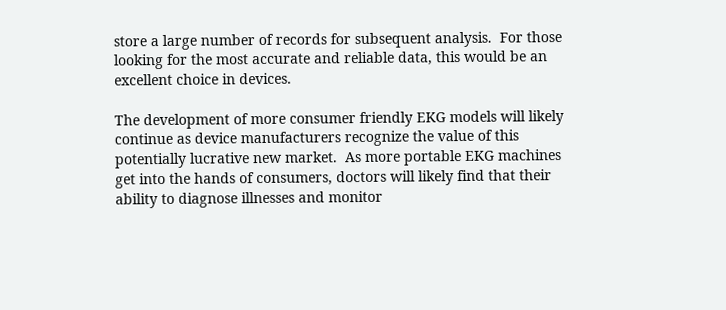store a large number of records for subsequent analysis.  For those looking for the most accurate and reliable data, this would be an excellent choice in devices.

The development of more consumer friendly EKG models will likely continue as device manufacturers recognize the value of this potentially lucrative new market.  As more portable EKG machines get into the hands of consumers, doctors will likely find that their ability to diagnose illnesses and monitor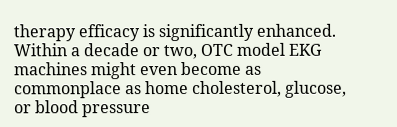therapy efficacy is significantly enhanced.  Within a decade or two, OTC model EKG machines might even become as commonplace as home cholesterol, glucose, or blood pressure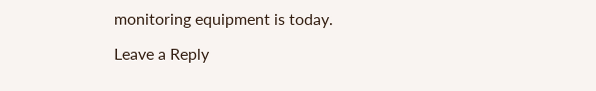monitoring equipment is today.

Leave a Reply